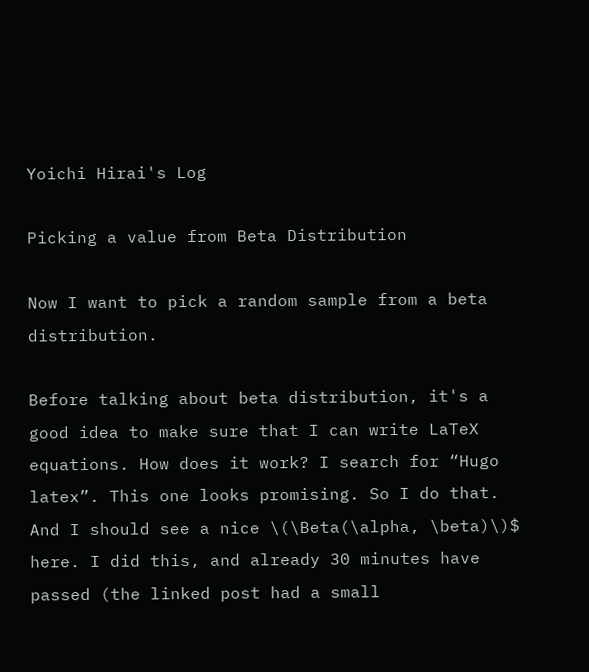Yoichi Hirai's Log

Picking a value from Beta Distribution

Now I want to pick a random sample from a beta distribution.

Before talking about beta distribution, it's a good idea to make sure that I can write LaTeX equations. How does it work? I search for “Hugo latex”. This one looks promising. So I do that. And I should see a nice \(\Beta(\alpha, \beta)\)$ here. I did this, and already 30 minutes have passed (the linked post had a small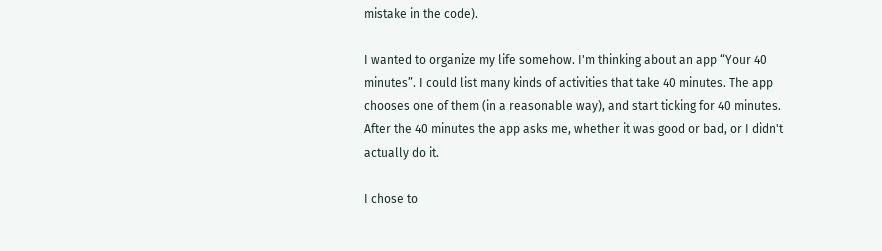mistake in the code).

I wanted to organize my life somehow. I'm thinking about an app “Your 40 minutes”. I could list many kinds of activities that take 40 minutes. The app chooses one of them (in a reasonable way), and start ticking for 40 minutes. After the 40 minutes the app asks me, whether it was good or bad, or I didn't actually do it.

I chose to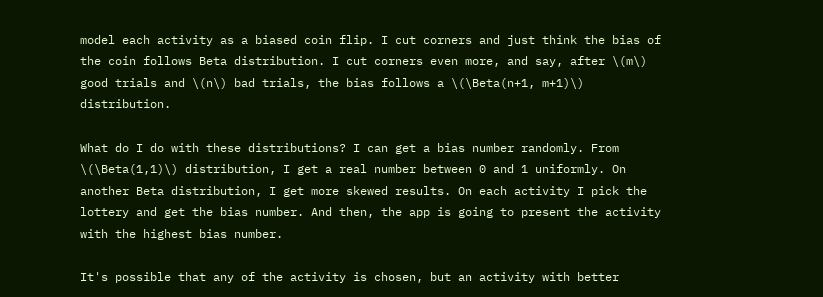model each activity as a biased coin flip. I cut corners and just think the bias of the coin follows Beta distribution. I cut corners even more, and say, after \(m\) good trials and \(n\) bad trials, the bias follows a \(\Beta(n+1, m+1)\) distribution.

What do I do with these distributions? I can get a bias number randomly. From \(\Beta(1,1)\) distribution, I get a real number between 0 and 1 uniformly. On another Beta distribution, I get more skewed results. On each activity I pick the lottery and get the bias number. And then, the app is going to present the activity with the highest bias number.

It's possible that any of the activity is chosen, but an activity with better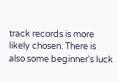track records is more likely chosen. There is also some beginner's luck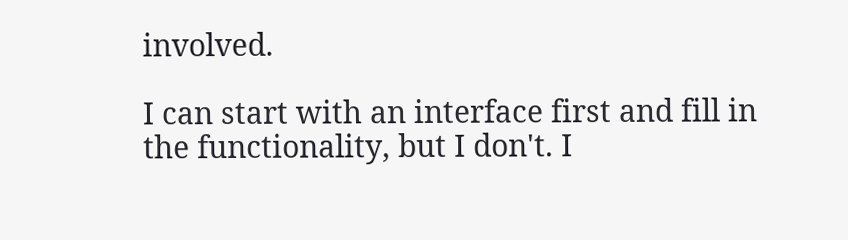involved.

I can start with an interface first and fill in the functionality, but I don't. I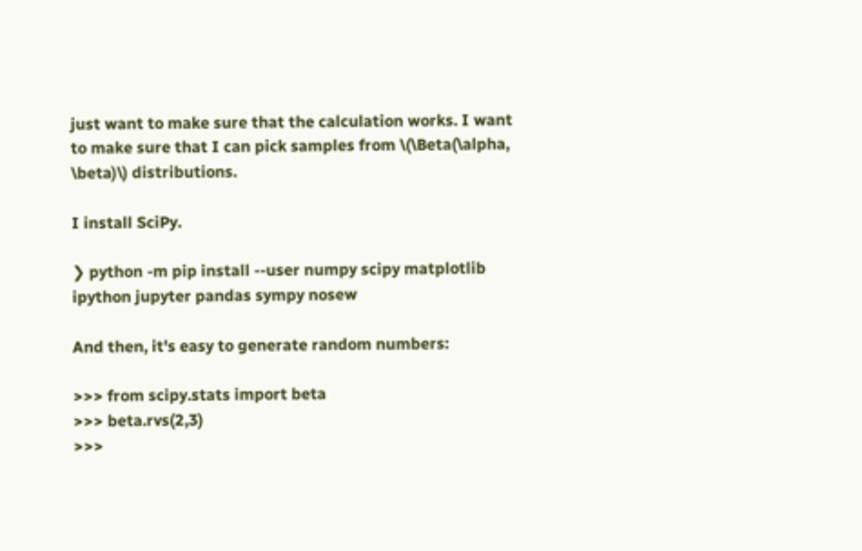just want to make sure that the calculation works. I want to make sure that I can pick samples from \(\Beta(\alpha, \beta)\) distributions.

I install SciPy.

❯ python -m pip install --user numpy scipy matplotlib ipython jupyter pandas sympy nosew

And then, it's easy to generate random numbers:

>>> from scipy.stats import beta
>>> beta.rvs(2,3)
>>>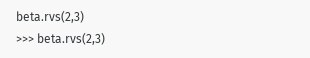beta.rvs(2,3)
>>> beta.rvs(2,3)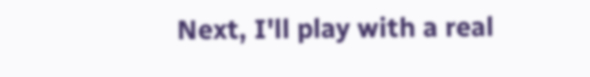Next, I'll play with a real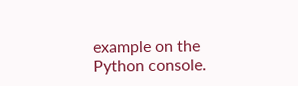example on the Python console.